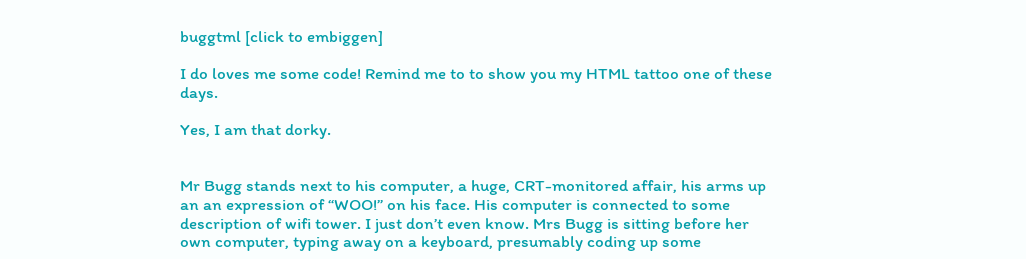buggtml [click to embiggen]

I do loves me some code! Remind me to to show you my HTML tattoo one of these days.

Yes, I am that dorky.


Mr Bugg stands next to his computer, a huge, CRT-monitored affair, his arms up an an expression of “WOO!” on his face. His computer is connected to some description of wifi tower. I just don’t even know. Mrs Bugg is sitting before her own computer, typing away on a keyboard, presumably coding up some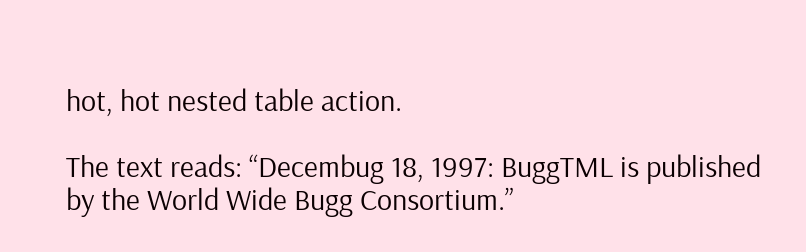hot, hot nested table action.

The text reads: “Decembug 18, 1997: BuggTML is published by the World Wide Bugg Consortium.”